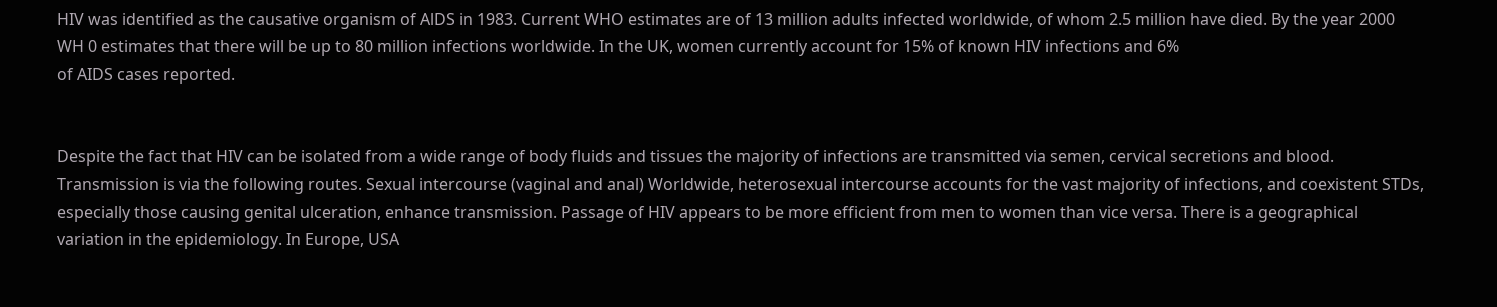HIV was identified as the causative organism of AlDS in 1983. Current WHO estimates are of 13 million adults infected worldwide, of whom 2.5 million have died. By the year 2000 WH 0 estimates that there will be up to 80 million infections worldwide. In the UK, women currently account for 15% of known HIV infections and 6%
of AIDS cases reported.


Despite the fact that HIV can be isolated from a wide range of body fluids and tissues the majority of infections are transmitted via semen, cervical secretions and blood. Transmission is via the following routes. Sexual intercourse (vaginal and anal) Worldwide, heterosexual intercourse accounts for the vast majority of infections, and coexistent STDs, especially those causing genital ulceration, enhance transmission. Passage of HIV appears to be more efficient from men to women than vice versa. There is a geographical variation in the epidemiology. In Europe, USA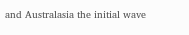and Australasia the initial wave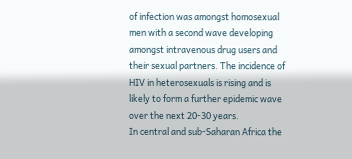of infection was amongst homosexual men with a second wave developing amongst intravenous drug users and their sexual partners. The incidence of HIV in heterosexuals is rising and is likely to form a further epidemic wave over the next 20-30 years.
In central and sub-Saharan Africa the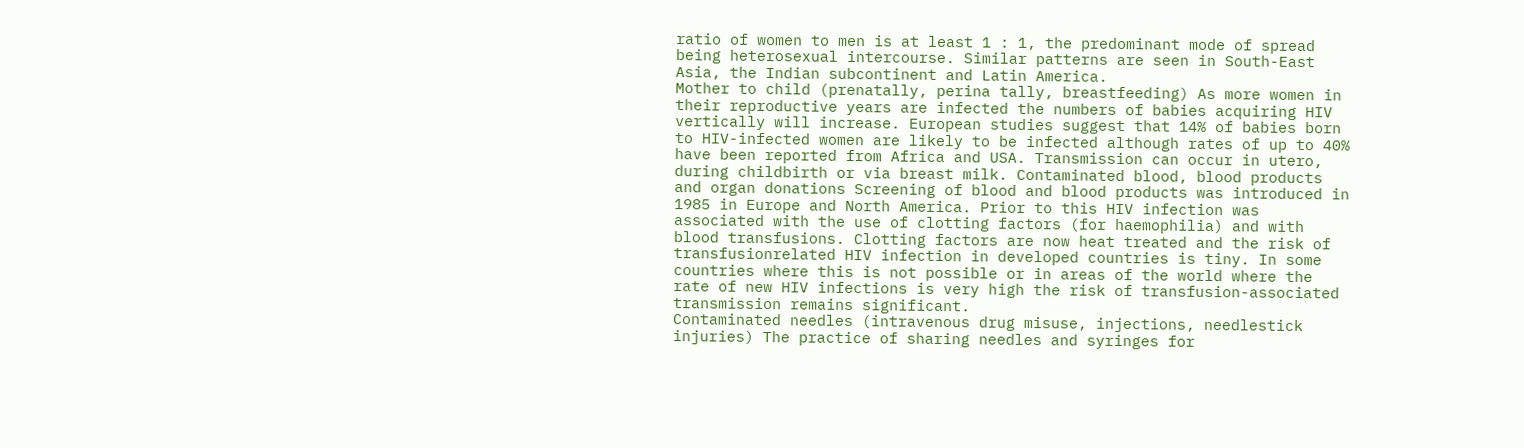ratio of women to men is at least 1 : 1, the predominant mode of spread being heterosexual intercourse. Similar patterns are seen in South-East Asia, the Indian subcontinent and Latin America.
Mother to child (prenatally, perina tally, breastfeeding) As more women in their reproductive years are infected the numbers of babies acquiring HIV vertically will increase. European studies suggest that 14% of babies born to HIV-infected women are likely to be infected although rates of up to 40% have been reported from Africa and USA. Transmission can occur in utero, during childbirth or via breast milk. Contaminated blood, blood products and organ donations Screening of blood and blood products was introduced in 1985 in Europe and North America. Prior to this HIV infection was associated with the use of clotting factors (for haemophilia) and with blood transfusions. Clotting factors are now heat treated and the risk of transfusionrelated HIV infection in developed countries is tiny. In some countries where this is not possible or in areas of the world where the rate of new HIV infections is very high the risk of transfusion-associated transmission remains significant.
Contaminated needles (intravenous drug misuse, injections, needlestick injuries) The practice of sharing needles and syringes for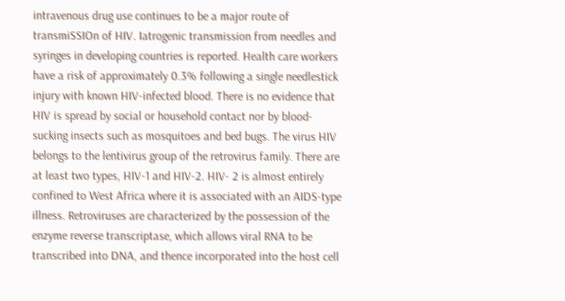intravenous drug use continues to be a major route of transmiSSIOn of HIV. Iatrogenic transmission from needles and syringes in developing countries is reported. Health care workers have a risk of approximately 0.3% following a single needlestick injury with known HIV-infected blood. There is no evidence that HIV is spread by social or household contact nor by blood-sucking insects such as mosquitoes and bed bugs. The virus HIV belongs to the lentivirus group of the retrovirus family. There are at least two types, HIV-1 and HIV-2. HIV- 2 is almost entirely confined to West Africa where it is associated with an AIDS-type illness. Retroviruses are characterized by the possession of the enzyme reverse transcriptase, which allows viral RNA to be transcribed into DNA, and thence incorporated into the host cell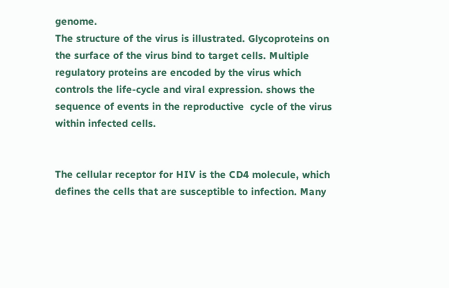genome.
The structure of the virus is illustrated. Glycoproteins on the surface of the virus bind to target cells. Multiple regulatory proteins are encoded by the virus which controls the life-cycle and viral expression. shows the sequence of events in the reproductive  cycle of the virus within infected cells.


The cellular receptor for HIV is the CD4 molecule, which defines the cells that are susceptible to infection. Many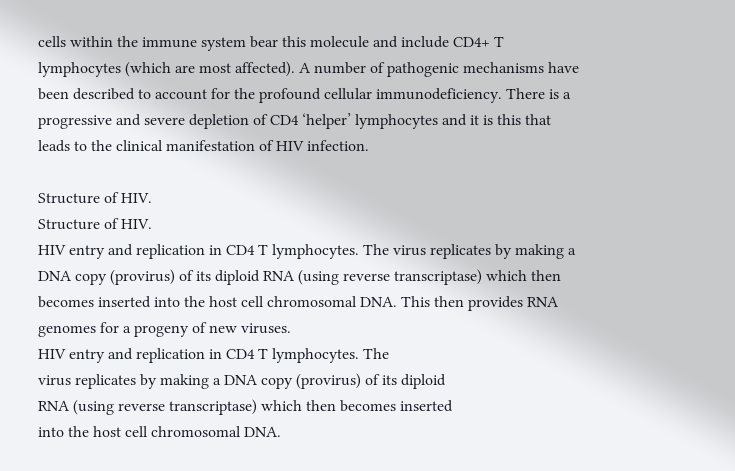cells within the immune system bear this molecule and include CD4+ T lymphocytes (which are most affected). A number of pathogenic mechanisms have been described to account for the profound cellular immunodeficiency. There is a progressive and severe depletion of CD4 ‘helper’ lymphocytes and it is this that leads to the clinical manifestation of HIV infection.

Structure of HIV.
Structure of HIV.
HIV entry and replication in CD4 T lymphocytes. The virus replicates by making a DNA copy (provirus) of its diploid RNA (using reverse transcriptase) which then becomes inserted into the host cell chromosomal DNA. This then provides RNA genomes for a progeny of new viruses.
HIV entry and replication in CD4 T lymphocytes. The
virus replicates by making a DNA copy (provirus) of its diploid
RNA (using reverse transcriptase) which then becomes inserted
into the host cell chromosomal DNA.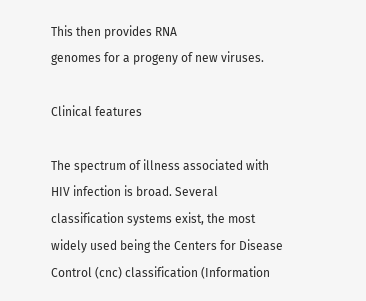This then provides RNA
genomes for a progeny of new viruses.

Clinical features

The spectrum of illness associated with HIV infection is broad. Several classification systems exist, the most widely used being the Centers for Disease Control (cnc) classification (Information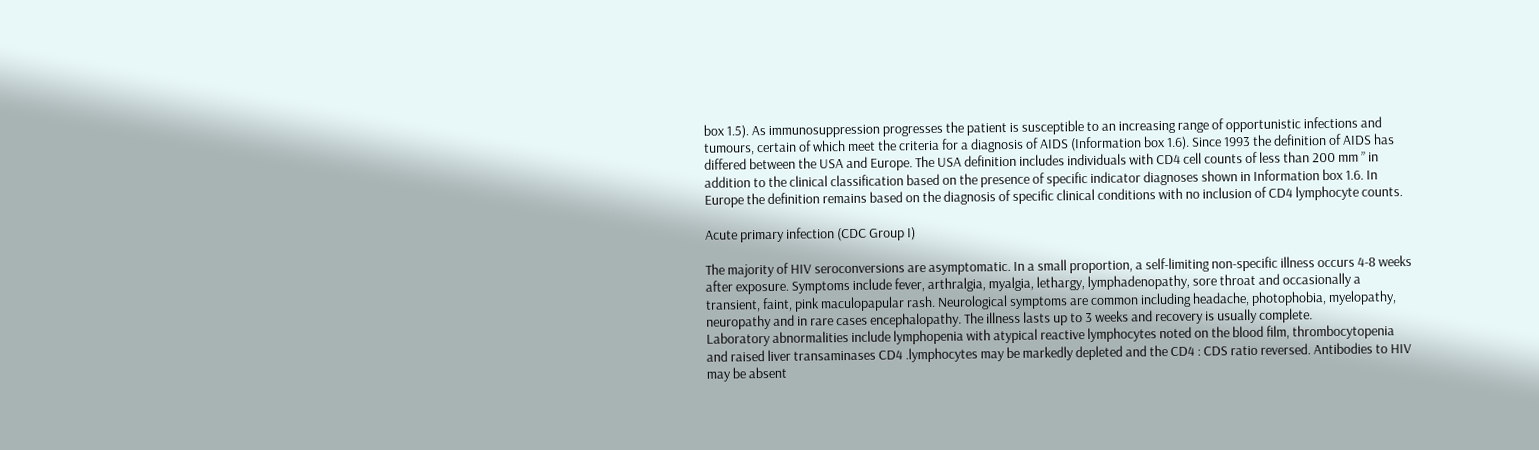box 1.5). As immunosuppression progresses the patient is susceptible to an increasing range of opportunistic infections and tumours, certain of which meet the criteria for a diagnosis of AIDS (Information box 1.6). Since 1993 the definition of AIDS has differed between the USA and Europe. The USA definition includes individuals with CD4 cell counts of less than 200 mm ” in addition to the clinical classification based on the presence of specific indicator diagnoses shown in Information box 1.6. In Europe the definition remains based on the diagnosis of specific clinical conditions with no inclusion of CD4 lymphocyte counts.

Acute primary infection (CDC Group I)

The majority of HIV seroconversions are asymptomatic. In a small proportion, a self-limiting non-specific illness occurs 4-8 weeks after exposure. Symptoms include fever, arthralgia, myalgia, lethargy, lymphadenopathy, sore throat and occasionally a transient, faint, pink maculopapular rash. Neurological symptoms are common including headache, photophobia, myelopathy, neuropathy and in rare cases encephalopathy. The illness lasts up to 3 weeks and recovery is usually complete.
Laboratory abnormalities include lymphopenia with atypical reactive lymphocytes noted on the blood film, thrombocytopenia and raised liver transaminases CD4 .lymphocytes may be markedly depleted and the CD4 : CDS ratio reversed. Antibodies to HIV may be absent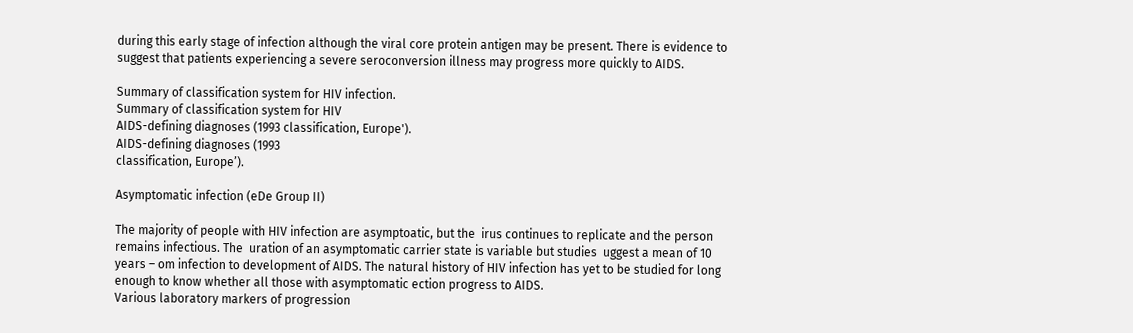during this early stage of infection although the viral core protein antigen may be present. There is evidence to suggest that patients experiencing a severe seroconversion illness may progress more quickly to AIDS.

Summary of classification system for HIV infection.
Summary of classification system for HIV
AIDS-defining diagnoses (1993 classification, Europe').
AIDS-defining diagnoses (1993
classification, Europe’).

Asymptomatic infection (eDe Group II)

The majority of people with HIV infection are asymptoatic, but the  irus continues to replicate and the person remains infectious. The  uration of an asymptomatic carrier state is variable but studies  uggest a mean of 10 years – om infection to development of AIDS. The natural history of HIV infection has yet to be studied for long enough to know whether all those with asymptomatic ection progress to AIDS.
Various laboratory markers of progression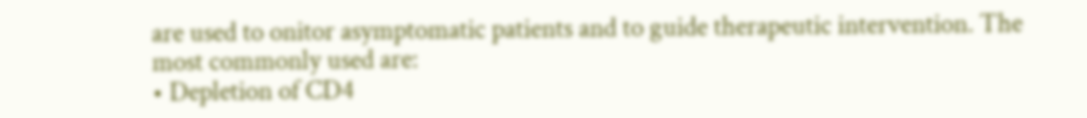are used to onitor asymptomatic patients and to guide therapeutic intervention. The most commonly used are:
• Depletion of CD4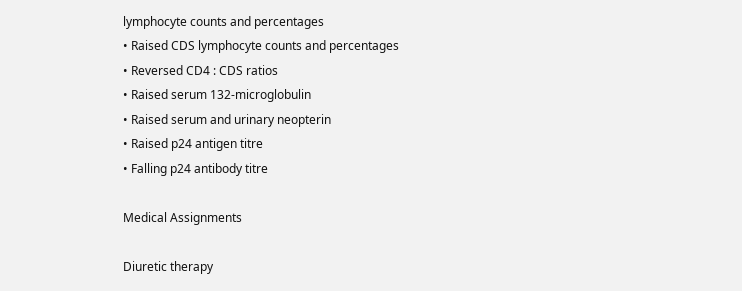lymphocyte counts and percentages
• Raised CDS lymphocyte counts and percentages
• Reversed CD4 : CDS ratios
• Raised serum 132-microglobulin
• Raised serum and urinary neopterin
• Raised p24 antigen titre
• Falling p24 antibody titre

Medical Assignments

Diuretic therapy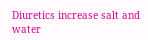Diuretics increase salt and water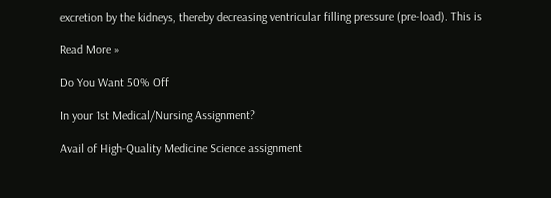excretion by the kidneys, thereby decreasing ventricular filling pressure (pre-load). This is

Read More »

Do You Want 50% Off

In your 1st Medical/Nursing Assignment?

Avail of High-Quality Medicine Science assignment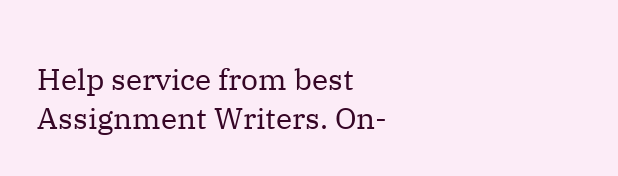Help service from best Assignment Writers. On-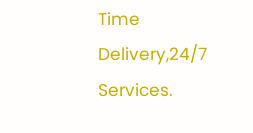Time Delivery,24/7 Services.